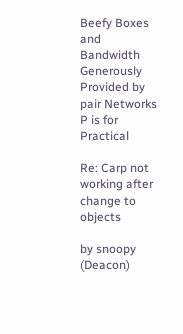Beefy Boxes and Bandwidth Generously Provided by pair Networks
P is for Practical

Re: Carp not working after change to objects

by snoopy (Deacon)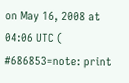on May 16, 2008 at 04:06 UTC ( #686853=note: print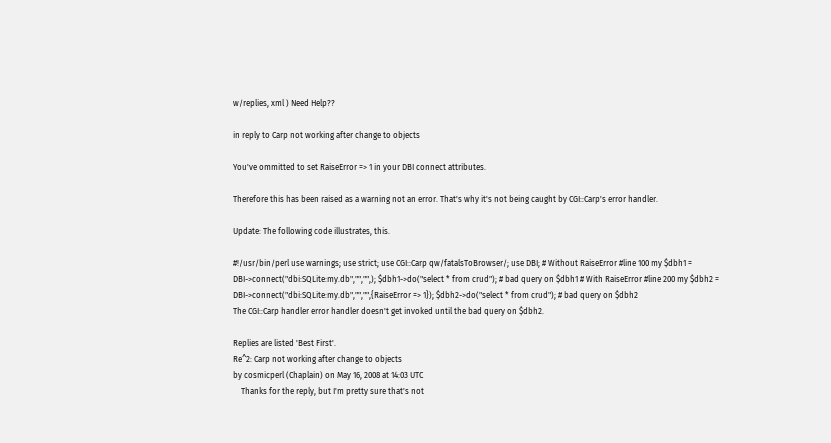w/replies, xml ) Need Help??

in reply to Carp not working after change to objects

You've ommitted to set RaiseError => 1 in your DBI connect attributes.

Therefore this has been raised as a warning not an error. That's why it's not being caught by CGI::Carp's error handler.

Update: The following code illustrates, this.

#!/usr/bin/perl use warnings; use strict; use CGI::Carp qw/fatalsToBrowser/; use DBI; # Without RaiseError #line 100 my $dbh1 = DBI->connect("dbi:SQLite:my.db","","",); $dbh1->do("select * from crud"); # bad query on $dbh1 # With RaiseError #line 200 my $dbh2 = DBI->connect("dbi:SQLite:my.db","","",{RaiseError => 1}); $dbh2->do("select * from crud"); # bad query on $dbh2
The CGI::Carp handler error handler doesn't get invoked until the bad query on $dbh2.

Replies are listed 'Best First'.
Re^2: Carp not working after change to objects
by cosmicperl (Chaplain) on May 16, 2008 at 14:03 UTC
    Thanks for the reply, but I'm pretty sure that's not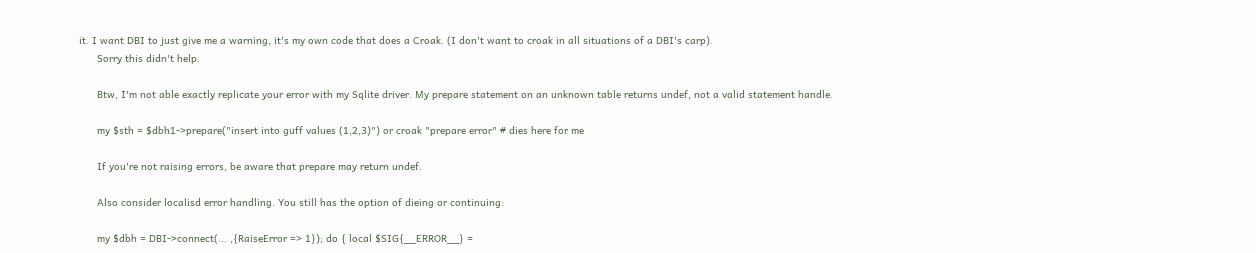it. I want DBI to just give me a warning, it's my own code that does a Croak. (I don't want to croak in all situations of a DBI's carp).
      Sorry this didn't help.

      Btw, I'm not able exactly replicate your error with my Sqlite driver. My prepare statement on an unknown table returns undef, not a valid statement handle.

      my $sth = $dbh1->prepare("insert into guff values (1,2,3)") or croak "prepare error" # dies here for me

      If you're not raising errors, be aware that prepare may return undef.

      Also consider localisd error handling. You still has the option of dieing or continuing:

      my $dbh = DBI->connect(... ,{RaiseError => 1}); do { local $SIG{__ERROR__} =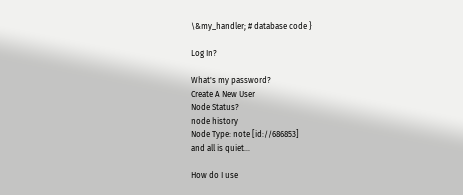\&my_handler; # database code }

Log In?

What's my password?
Create A New User
Node Status?
node history
Node Type: note [id://686853]
and all is quiet...

How do I use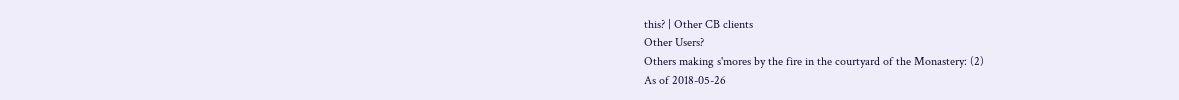this? | Other CB clients
Other Users?
Others making s'mores by the fire in the courtyard of the Monastery: (2)
As of 2018-05-26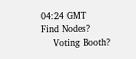04:24 GMT
Find Nodes?
    Voting Booth?